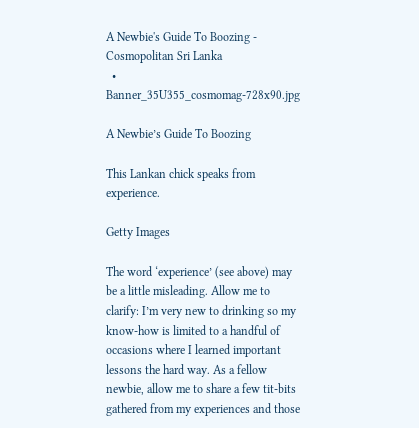A Newbie's Guide To Boozing - Cosmopolitan Sri Lanka
  • Banner_35U355_cosmomag-728x90.jpg

A Newbie’s Guide To Boozing

This Lankan chick speaks from experience.

Getty Images

The word ‘experience’ (see above) may be a little misleading. Allow me to clarify: I’m very new to drinking so my know-how is limited to a handful of occasions where I learned important lessons the hard way. As a fellow newbie, allow me to share a few tit-bits gathered from my experiences and those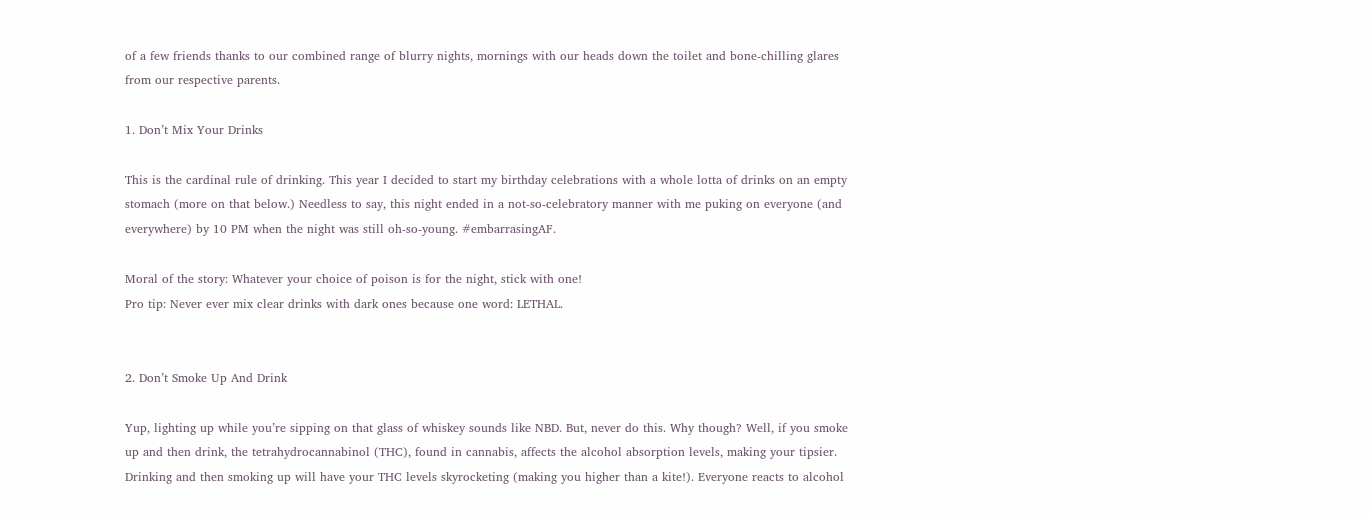of a few friends thanks to our combined range of blurry nights, mornings with our heads down the toilet and bone-chilling glares from our respective parents.

1. Don’t Mix Your Drinks

This is the cardinal rule of drinking. This year I decided to start my birthday celebrations with a whole lotta of drinks on an empty stomach (more on that below.) Needless to say, this night ended in a not-so-celebratory manner with me puking on everyone (and everywhere) by 10 PM when the night was still oh-so-young. #embarrasingAF.

Moral of the story: Whatever your choice of poison is for the night, stick with one!
Pro tip: Never ever mix clear drinks with dark ones because one word: LETHAL.


2. Don’t Smoke Up And Drink

Yup, lighting up while you’re sipping on that glass of whiskey sounds like NBD. But, never do this. Why though? Well, if you smoke up and then drink, the tetrahydrocannabinol (THC), found in cannabis, affects the alcohol absorption levels, making your tipsier. Drinking and then smoking up will have your THC levels skyrocketing (making you higher than a kite!). Everyone reacts to alcohol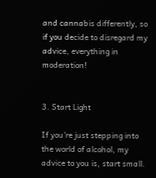and cannabis differently, so if you decide to disregard my advice, everything in moderation!


3. Start Light

If you’re just stepping into the world of alcohol, my advice to you is, start small.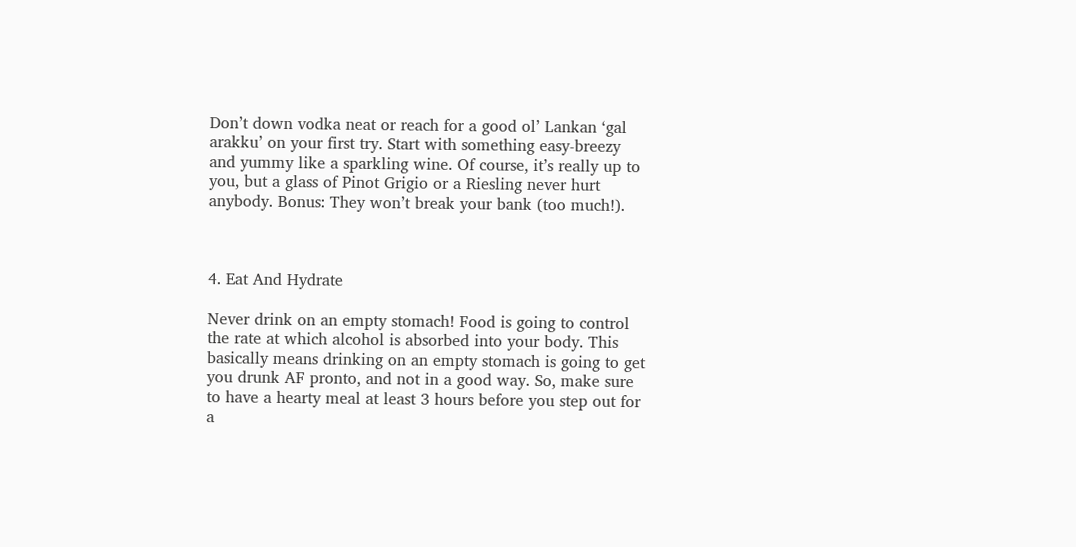Don’t down vodka neat or reach for a good ol’ Lankan ‘gal arakku’ on your first try. Start with something easy-breezy and yummy like a sparkling wine. Of course, it’s really up to you, but a glass of Pinot Grigio or a Riesling never hurt anybody. Bonus: They won’t break your bank (too much!).



4. Eat And Hydrate

Never drink on an empty stomach! Food is going to control the rate at which alcohol is absorbed into your body. This basically means drinking on an empty stomach is going to get you drunk AF pronto, and not in a good way. So, make sure to have a hearty meal at least 3 hours before you step out for a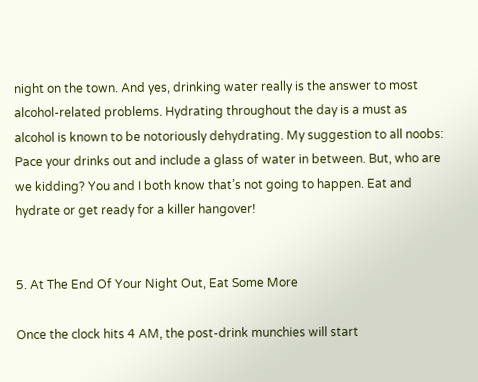night on the town. And yes, drinking water really is the answer to most alcohol-related problems. Hydrating throughout the day is a must as alcohol is known to be notoriously dehydrating. My suggestion to all noobs: Pace your drinks out and include a glass of water in between. But, who are we kidding? You and I both know that’s not going to happen. Eat and hydrate or get ready for a killer hangover!


5. At The End Of Your Night Out, Eat Some More

Once the clock hits 4 AM, the post-drink munchies will start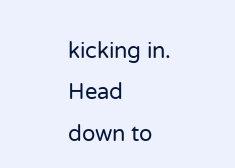kicking in. Head down to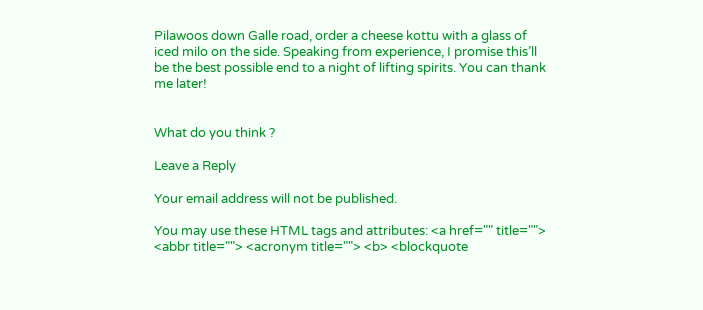Pilawoos down Galle road, order a cheese kottu with a glass of iced milo on the side. Speaking from experience, I promise this’ll be the best possible end to a night of lifting spirits. You can thank me later!


What do you think ?

Leave a Reply

Your email address will not be published.

You may use these HTML tags and attributes: <a href="" title=""> <abbr title=""> <acronym title=""> <b> <blockquote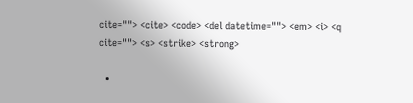cite=""> <cite> <code> <del datetime=""> <em> <i> <q cite=""> <s> <strike> <strong>

  •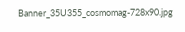Banner_35U355_cosmomag-728x90.jpg